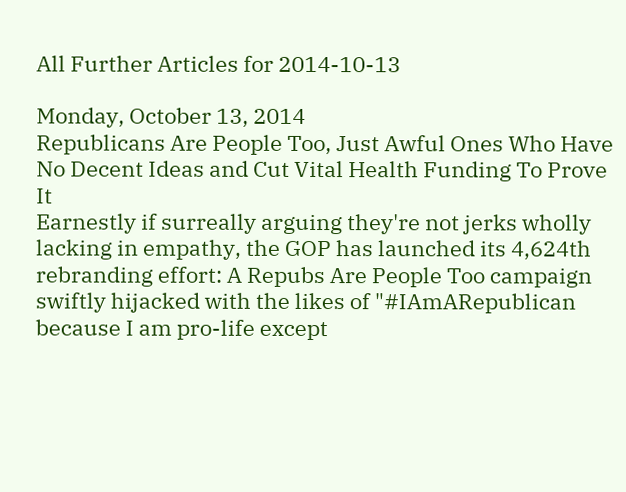All Further Articles for 2014-10-13

Monday, October 13, 2014
Republicans Are People Too, Just Awful Ones Who Have No Decent Ideas and Cut Vital Health Funding To Prove It
Earnestly if surreally arguing they're not jerks wholly lacking in empathy, the GOP has launched its 4,624th rebranding effort: A Repubs Are People Too campaign swiftly hijacked with the likes of "#IAmARepublican because I am pro-life except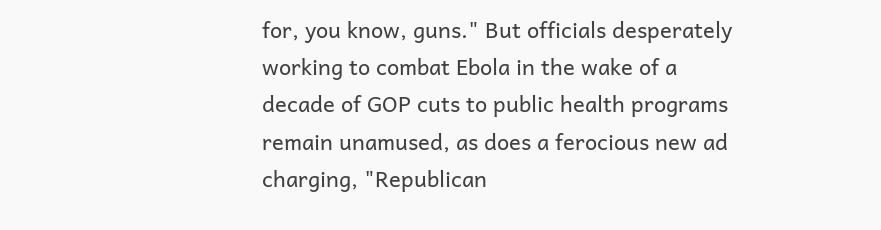for, you know, guns." But officials desperately working to combat Ebola in the wake of a decade of GOP cuts to public health programs remain unamused, as does a ferocious new ad charging, "Republican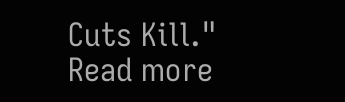Cuts Kill."
Read more